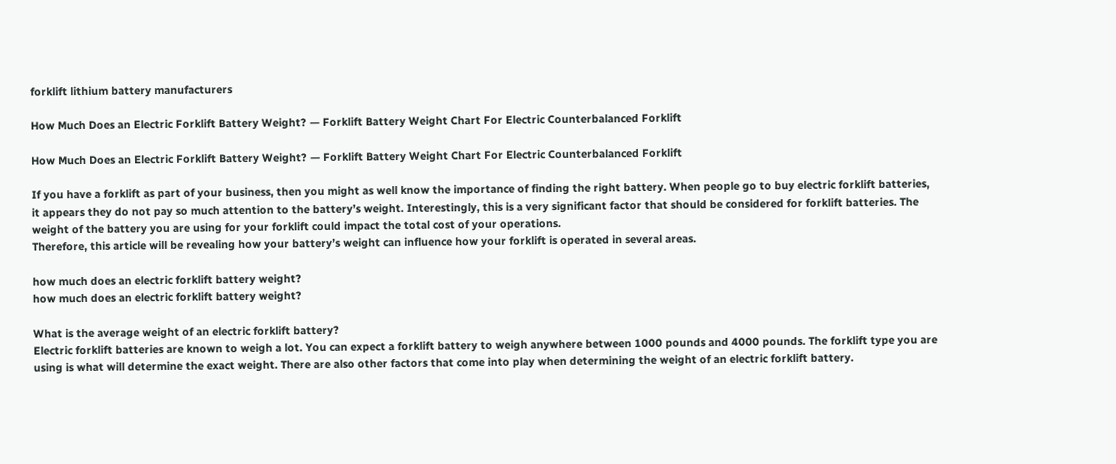forklift lithium battery manufacturers

How Much Does an Electric Forklift Battery Weight? — Forklift Battery Weight Chart For Electric Counterbalanced Forklift

How Much Does an Electric Forklift Battery Weight? — Forklift Battery Weight Chart For Electric Counterbalanced Forklift

If you have a forklift as part of your business, then you might as well know the importance of finding the right battery. When people go to buy electric forklift batteries, it appears they do not pay so much attention to the battery’s weight. Interestingly, this is a very significant factor that should be considered for forklift batteries. The weight of the battery you are using for your forklift could impact the total cost of your operations.
Therefore, this article will be revealing how your battery’s weight can influence how your forklift is operated in several areas.

how much does an electric forklift battery weight?
how much does an electric forklift battery weight?

What is the average weight of an electric forklift battery?
Electric forklift batteries are known to weigh a lot. You can expect a forklift battery to weigh anywhere between 1000 pounds and 4000 pounds. The forklift type you are using is what will determine the exact weight. There are also other factors that come into play when determining the weight of an electric forklift battery.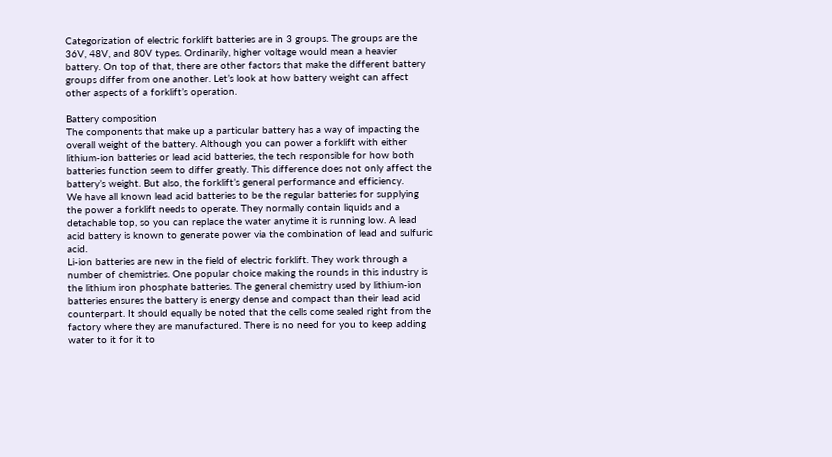Categorization of electric forklift batteries are in 3 groups. The groups are the 36V, 48V, and 80V types. Ordinarily, higher voltage would mean a heavier battery. On top of that, there are other factors that make the different battery groups differ from one another. Let’s look at how battery weight can affect other aspects of a forklift’s operation.

Battery composition
The components that make up a particular battery has a way of impacting the overall weight of the battery. Although you can power a forklift with either lithium-ion batteries or lead acid batteries, the tech responsible for how both batteries function seem to differ greatly. This difference does not only affect the battery’s weight. But also, the forklift’s general performance and efficiency.
We have all known lead acid batteries to be the regular batteries for supplying the power a forklift needs to operate. They normally contain liquids and a detachable top, so you can replace the water anytime it is running low. A lead acid battery is known to generate power via the combination of lead and sulfuric acid.
Li-ion batteries are new in the field of electric forklift. They work through a number of chemistries. One popular choice making the rounds in this industry is the lithium iron phosphate batteries. The general chemistry used by lithium-ion batteries ensures the battery is energy dense and compact than their lead acid counterpart. It should equally be noted that the cells come sealed right from the factory where they are manufactured. There is no need for you to keep adding water to it for it to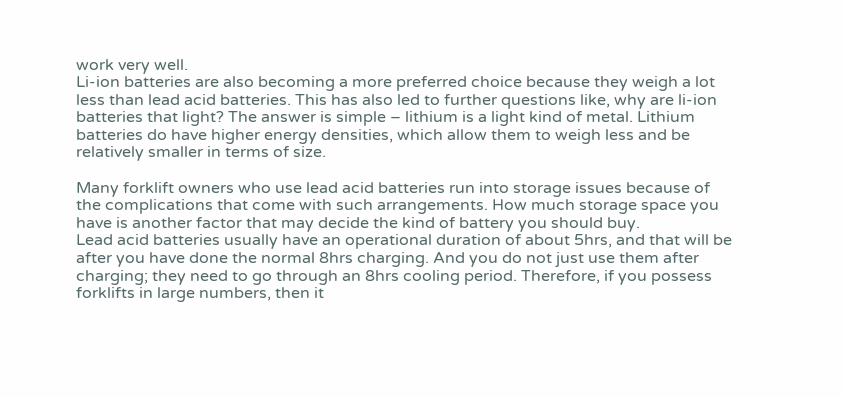work very well.
Li-ion batteries are also becoming a more preferred choice because they weigh a lot less than lead acid batteries. This has also led to further questions like, why are li-ion batteries that light? The answer is simple – lithium is a light kind of metal. Lithium batteries do have higher energy densities, which allow them to weigh less and be relatively smaller in terms of size.

Many forklift owners who use lead acid batteries run into storage issues because of the complications that come with such arrangements. How much storage space you have is another factor that may decide the kind of battery you should buy.
Lead acid batteries usually have an operational duration of about 5hrs, and that will be after you have done the normal 8hrs charging. And you do not just use them after charging; they need to go through an 8hrs cooling period. Therefore, if you possess forklifts in large numbers, then it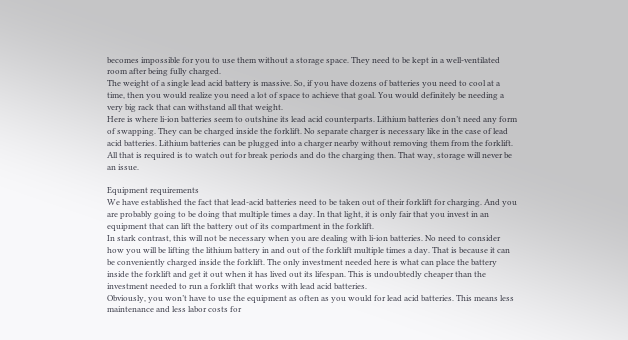becomes impossible for you to use them without a storage space. They need to be kept in a well-ventilated room after being fully charged.
The weight of a single lead acid battery is massive. So, if you have dozens of batteries you need to cool at a time, then you would realize you need a lot of space to achieve that goal. You would definitely be needing a very big rack that can withstand all that weight.
Here is where li-ion batteries seem to outshine its lead acid counterparts. Lithium batteries don’t need any form of swapping. They can be charged inside the forklift. No separate charger is necessary like in the case of lead acid batteries. Lithium batteries can be plugged into a charger nearby without removing them from the forklift. All that is required is to watch out for break periods and do the charging then. That way, storage will never be an issue.

Equipment requirements
We have established the fact that lead-acid batteries need to be taken out of their forklift for charging. And you are probably going to be doing that multiple times a day. In that light, it is only fair that you invest in an equipment that can lift the battery out of its compartment in the forklift.
In stark contrast, this will not be necessary when you are dealing with li-ion batteries. No need to consider how you will be lifting the lithium battery in and out of the forklift multiple times a day. That is because it can be conveniently charged inside the forklift. The only investment needed here is what can place the battery inside the forklift and get it out when it has lived out its lifespan. This is undoubtedly cheaper than the investment needed to run a forklift that works with lead acid batteries.
Obviously, you won’t have to use the equipment as often as you would for lead acid batteries. This means less maintenance and less labor costs for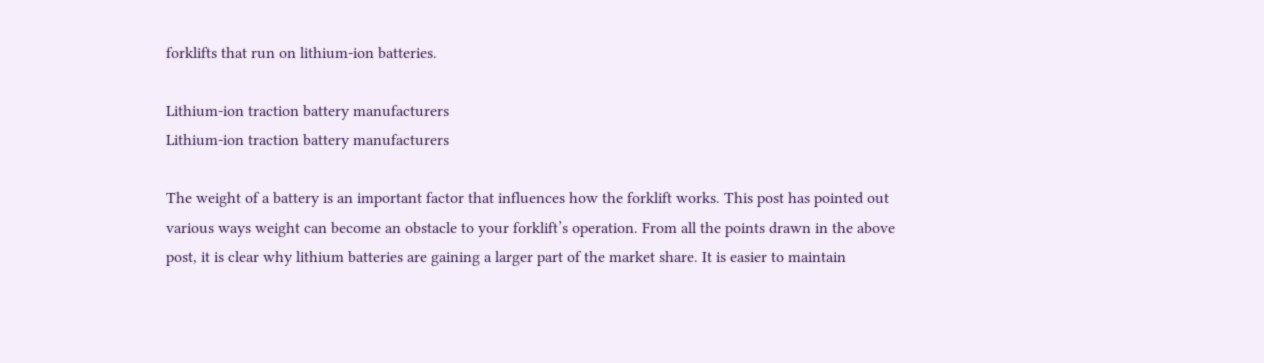forklifts that run on lithium-ion batteries.

Lithium-ion traction battery manufacturers
Lithium-ion traction battery manufacturers

The weight of a battery is an important factor that influences how the forklift works. This post has pointed out various ways weight can become an obstacle to your forklift’s operation. From all the points drawn in the above post, it is clear why lithium batteries are gaining a larger part of the market share. It is easier to maintain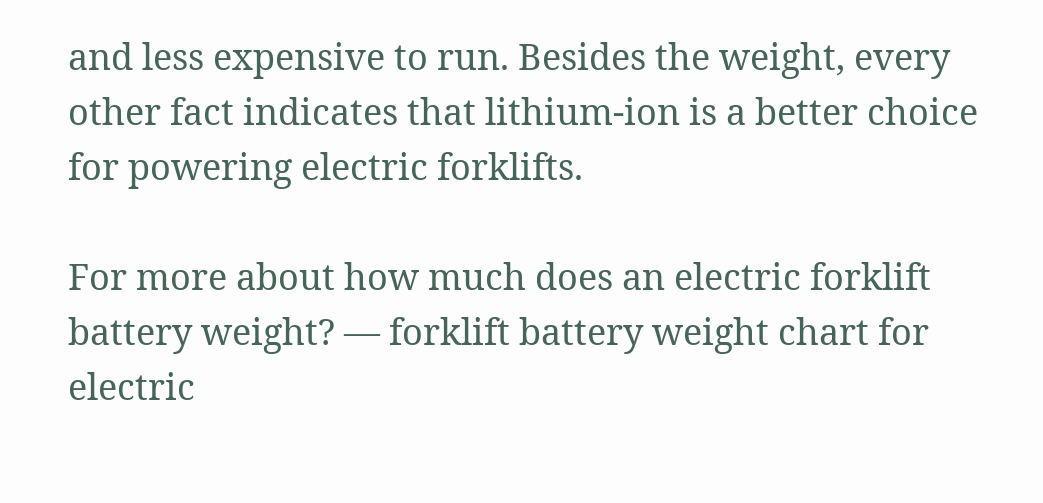and less expensive to run. Besides the weight, every other fact indicates that lithium-ion is a better choice for powering electric forklifts.

For more about how much does an electric forklift battery weight? — forklift battery weight chart for electric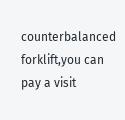counterbalanced forklift,you can pay a visit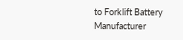to Forklift Battery Manufacturer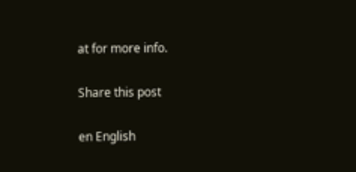at for more info.

Share this post

en English